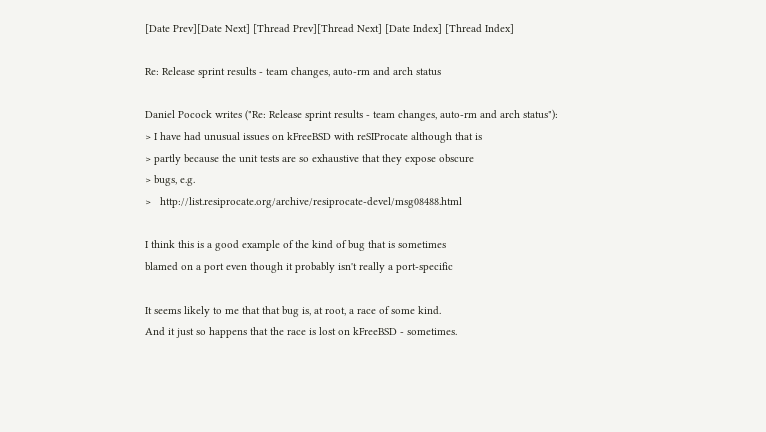[Date Prev][Date Next] [Thread Prev][Thread Next] [Date Index] [Thread Index]

Re: Release sprint results - team changes, auto-rm and arch status

Daniel Pocock writes ("Re: Release sprint results - team changes, auto-rm and arch status"):
> I have had unusual issues on kFreeBSD with reSIProcate although that is
> partly because the unit tests are so exhaustive that they expose obscure
> bugs, e.g.
>   http://list.resiprocate.org/archive/resiprocate-devel/msg08488.html

I think this is a good example of the kind of bug that is sometimes
blamed on a port even though it probably isn't really a port-specific

It seems likely to me that that bug is, at root, a race of some kind.
And it just so happens that the race is lost on kFreeBSD - sometimes.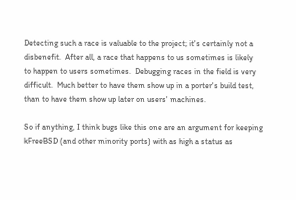Detecting such a race is valuable to the project; it's certainly not a
disbenefit.  After all, a race that happens to us sometimes is likely
to happen to users sometimes.  Debugging races in the field is very
difficult.  Much better to have them show up in a porter's build test,
than to have them show up later on users' machines.

So if anything, I think bugs like this one are an argument for keeping
kFreeBSD (and other minority ports) with as high a status as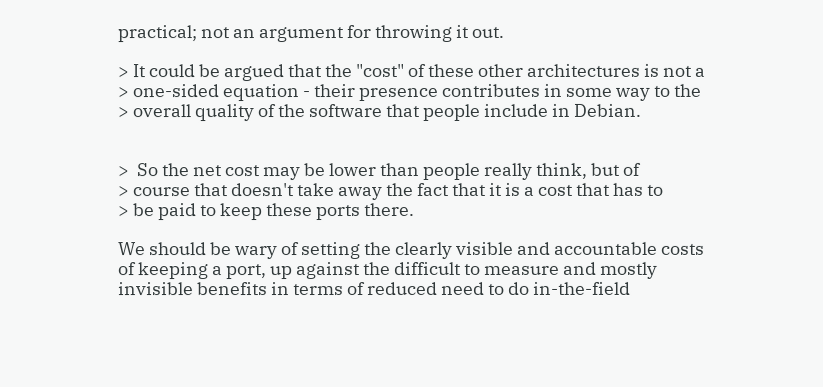practical; not an argument for throwing it out.

> It could be argued that the "cost" of these other architectures is not a
> one-sided equation - their presence contributes in some way to the
> overall quality of the software that people include in Debian.


>  So the net cost may be lower than people really think, but of
> course that doesn't take away the fact that it is a cost that has to
> be paid to keep these ports there.

We should be wary of setting the clearly visible and accountable costs
of keeping a port, up against the difficult to measure and mostly
invisible benefits in terms of reduced need to do in-the-field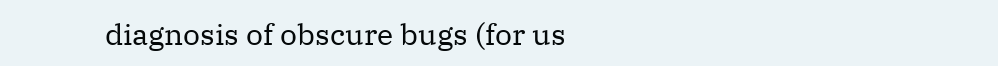diagnosis of obscure bugs (for us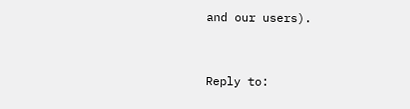and our users).


Reply to: